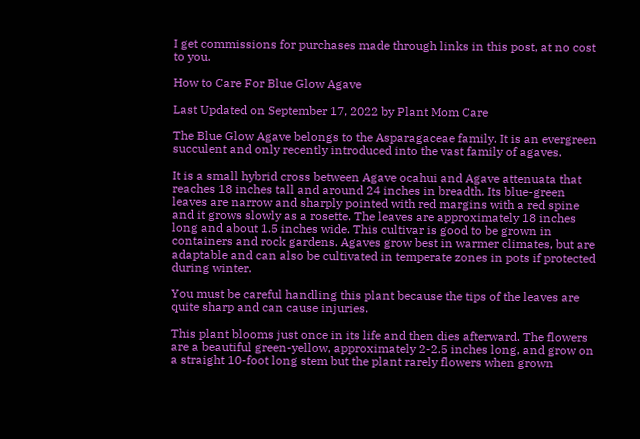I get commissions for purchases made through links in this post, at no cost to you.

How to Care For Blue Glow Agave

Last Updated on September 17, 2022 by Plant Mom Care

The Blue Glow Agave belongs to the Asparagaceae family. It is an evergreen succulent and only recently introduced into the vast family of agaves.

It is a small hybrid cross between Agave ocahui and Agave attenuata that reaches 18 inches tall and around 24 inches in breadth. Its blue-green leaves are narrow and sharply pointed with red margins with a red spine and it grows slowly as a rosette. The leaves are approximately 18 inches long and about 1.5 inches wide. This cultivar is good to be grown in containers and rock gardens. Agaves grow best in warmer climates, but are adaptable and can also be cultivated in temperate zones in pots if protected during winter.

You must be careful handling this plant because the tips of the leaves are quite sharp and can cause injuries.

This plant blooms just once in its life and then dies afterward. The flowers are a beautiful green-yellow, approximately 2-2.5 inches long, and grow on a straight 10-foot long stem but the plant rarely flowers when grown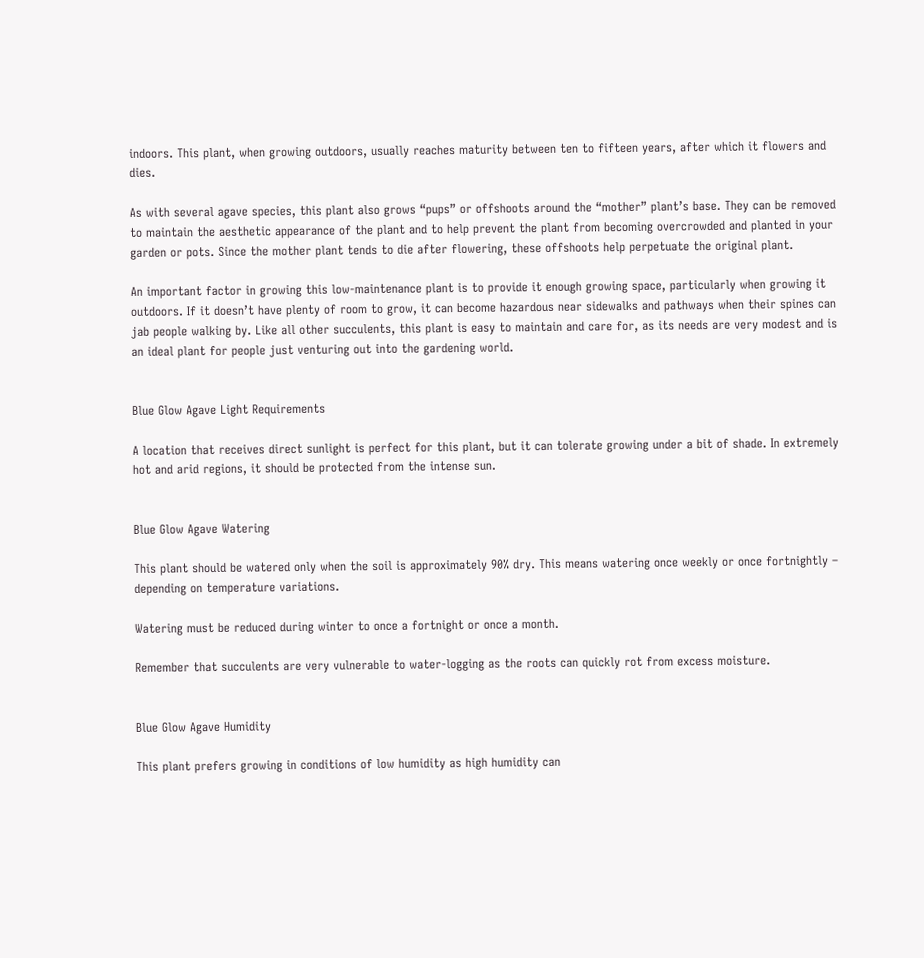indoors. This plant, when growing outdoors, usually reaches maturity between ten to fifteen years, after which it flowers and dies.

As with several agave species, this plant also grows “pups” or offshoots around the “mother” plant’s base. They can be removed to maintain the aesthetic appearance of the plant and to help prevent the plant from becoming overcrowded and planted in your garden or pots. Since the mother plant tends to die after flowering, these offshoots help perpetuate the original plant.

An important factor in growing this low-maintenance plant is to provide it enough growing space, particularly when growing it outdoors. If it doesn’t have plenty of room to grow, it can become hazardous near sidewalks and pathways when their spines can jab people walking by. Like all other succulents, this plant is easy to maintain and care for, as its needs are very modest and is an ideal plant for people just venturing out into the gardening world.


Blue Glow Agave Light Requirements

A location that receives direct sunlight is perfect for this plant, but it can tolerate growing under a bit of shade. In extremely hot and arid regions, it should be protected from the intense sun.


Blue Glow Agave Watering

This plant should be watered only when the soil is approximately 90% dry. This means watering once weekly or once fortnightly – depending on temperature variations.

Watering must be reduced during winter to once a fortnight or once a month.

Remember that succulents are very vulnerable to water-logging as the roots can quickly rot from excess moisture.


Blue Glow Agave Humidity

This plant prefers growing in conditions of low humidity as high humidity can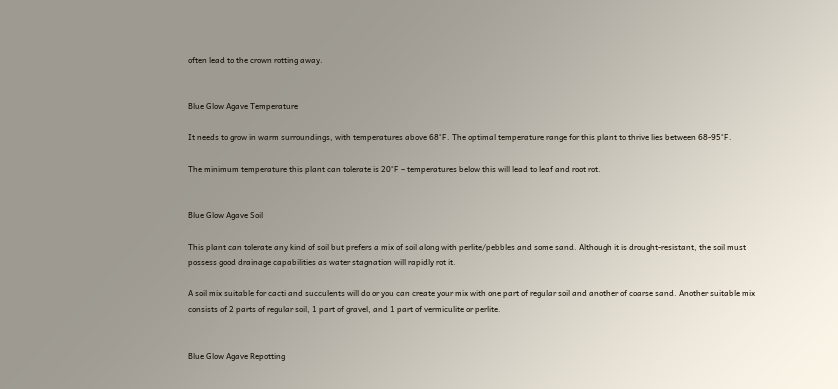often lead to the crown rotting away.


Blue Glow Agave Temperature

It needs to grow in warm surroundings, with temperatures above 68°F. The optimal temperature range for this plant to thrive lies between 68-95°F.

The minimum temperature this plant can tolerate is 20°F – temperatures below this will lead to leaf and root rot.


Blue Glow Agave Soil

This plant can tolerate any kind of soil but prefers a mix of soil along with perlite/pebbles and some sand. Although it is drought-resistant, the soil must possess good drainage capabilities as water stagnation will rapidly rot it.

A soil mix suitable for cacti and succulents will do or you can create your mix with one part of regular soil and another of coarse sand. Another suitable mix consists of 2 parts of regular soil, 1 part of gravel, and 1 part of vermiculite or perlite.


Blue Glow Agave Repotting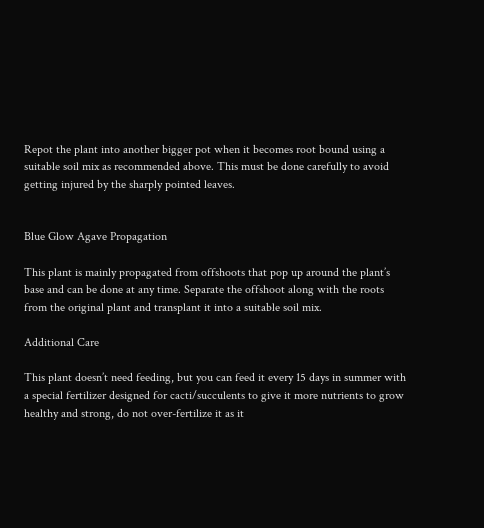Repot the plant into another bigger pot when it becomes root bound using a suitable soil mix as recommended above. This must be done carefully to avoid getting injured by the sharply pointed leaves.


Blue Glow Agave Propagation

This plant is mainly propagated from offshoots that pop up around the plant’s base and can be done at any time. Separate the offshoot along with the roots from the original plant and transplant it into a suitable soil mix.

Additional Care

This plant doesn’t need feeding, but you can feed it every 15 days in summer with a special fertilizer designed for cacti/succulents to give it more nutrients to grow healthy and strong, do not over-fertilize it as it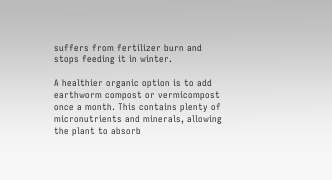suffers from fertilizer burn and stops feeding it in winter.

A healthier organic option is to add earthworm compost or vermicompost once a month. This contains plenty of micronutrients and minerals, allowing the plant to absorb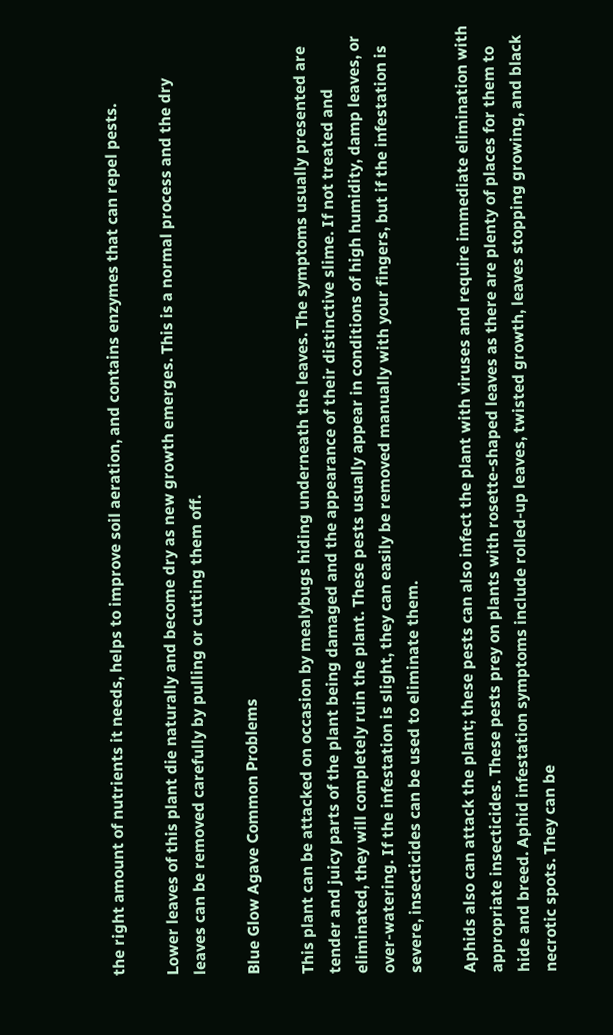the right amount of nutrients it needs, helps to improve soil aeration, and contains enzymes that can repel pests.

Lower leaves of this plant die naturally and become dry as new growth emerges. This is a normal process and the dry leaves can be removed carefully by pulling or cutting them off.

Blue Glow Agave Common Problems

This plant can be attacked on occasion by mealybugs hiding underneath the leaves. The symptoms usually presented are tender and juicy parts of the plant being damaged and the appearance of their distinctive slime. If not treated and eliminated, they will completely ruin the plant. These pests usually appear in conditions of high humidity, damp leaves, or over-watering. If the infestation is slight, they can easily be removed manually with your fingers, but if the infestation is severe, insecticides can be used to eliminate them.

Aphids also can attack the plant; these pests can also infect the plant with viruses and require immediate elimination with appropriate insecticides. These pests prey on plants with rosette-shaped leaves as there are plenty of places for them to hide and breed. Aphid infestation symptoms include rolled-up leaves, twisted growth, leaves stopping growing, and black necrotic spots. They can be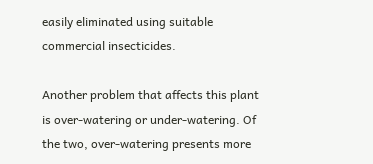easily eliminated using suitable commercial insecticides.

Another problem that affects this plant is over-watering or under-watering. Of the two, over-watering presents more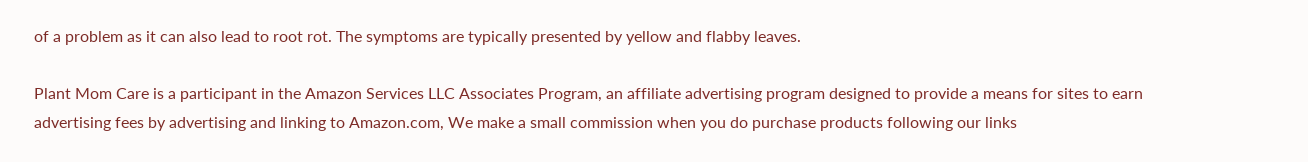of a problem as it can also lead to root rot. The symptoms are typically presented by yellow and flabby leaves.

Plant Mom Care is a participant in the Amazon Services LLC Associates Program, an affiliate advertising program designed to provide a means for sites to earn advertising fees by advertising and linking to Amazon.com, We make a small commission when you do purchase products following our links